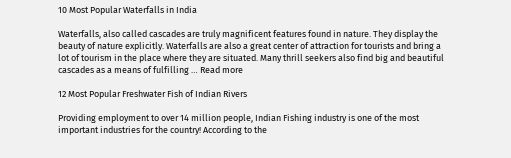10 Most Popular Waterfalls in India

Waterfalls, also called cascades are truly magnificent features found in nature. They display the beauty of nature explicitly. Waterfalls are also a great center of attraction for tourists and bring a lot of tourism in the place where they are situated. Many thrill seekers also find big and beautiful cascades as a means of fulfilling … Read more

12 Most Popular Freshwater Fish of Indian Rivers

Providing employment to over 14 million people, Indian Fishing industry is one of the most important industries for the country! According to the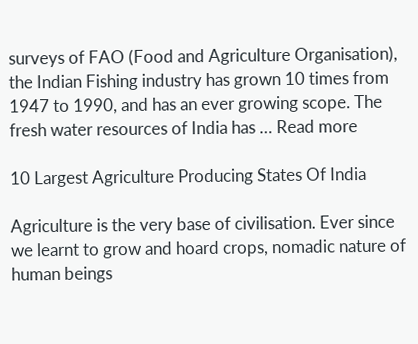surveys of FAO (Food and Agriculture Organisation), the Indian Fishing industry has grown 10 times from 1947 to 1990, and has an ever growing scope. The fresh water resources of India has … Read more

10 Largest Agriculture Producing States Of India

Agriculture is the very base of civilisation. Ever since we learnt to grow and hoard crops, nomadic nature of human beings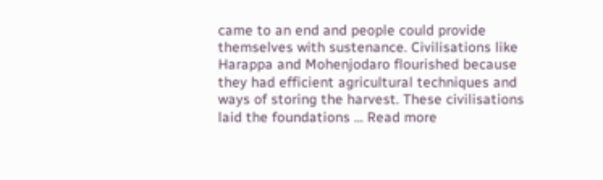came to an end and people could provide themselves with sustenance. Civilisations like Harappa and Mohenjodaro flourished because they had efficient agricultural techniques and ways of storing the harvest. These civilisations laid the foundations … Read more